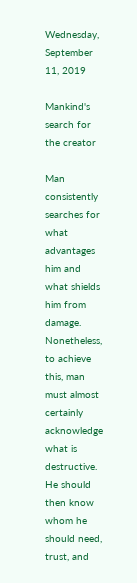Wednesday, September 11, 2019

Mankind's search for the creator

Man consistently searches for what advantages him and what shields him from damage. Nonetheless, to achieve this, man must almost certainly acknowledge what is destructive. He should then know whom he should need, trust, and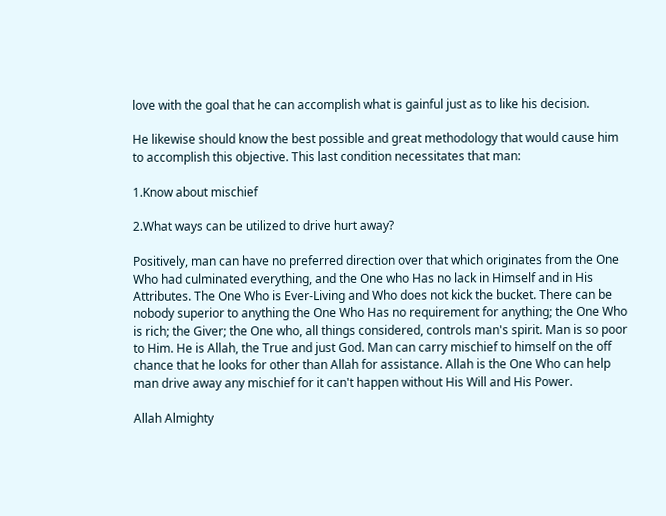love with the goal that he can accomplish what is gainful just as to like his decision.

He likewise should know the best possible and great methodology that would cause him to accomplish this objective. This last condition necessitates that man:

1.Know about mischief

2.What ways can be utilized to drive hurt away?

Positively, man can have no preferred direction over that which originates from the One Who had culminated everything, and the One who Has no lack in Himself and in His Attributes. The One Who is Ever-Living and Who does not kick the bucket. There can be nobody superior to anything the One Who Has no requirement for anything; the One Who is rich; the Giver; the One who, all things considered, controls man's spirit. Man is so poor to Him. He is Allah, the True and just God. Man can carry mischief to himself on the off chance that he looks for other than Allah for assistance. Allah is the One Who can help man drive away any mischief for it can't happen without His Will and His Power.

Allah Almighty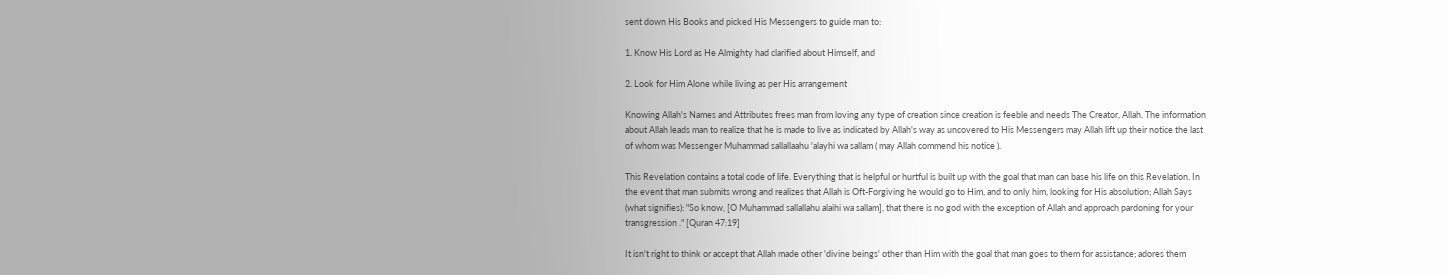sent down His Books and picked His Messengers to guide man to:

1. Know His Lord as He Almighty had clarified about Himself, and

2. Look for Him Alone while living as per His arrangement

Knowing Allah's Names and Attributes frees man from loving any type of creation since creation is feeble and needs The Creator, Allah. The information about Allah leads man to realize that he is made to live as indicated by Allah's way as uncovered to His Messengers may Allah lift up their notice the last of whom was Messenger Muhammad sallallaahu 'alayhi wa sallam ( may Allah commend his notice ).

This Revelation contains a total code of life. Everything that is helpful or hurtful is built up with the goal that man can base his life on this Revelation. In the event that man submits wrong and realizes that Allah is Oft-Forgiving he would go to Him, and to only him, looking for His absolution; Allah Says (what signifies): "So know, [O Muhammad sallallahu alaihi wa sallam], that there is no god with the exception of Allah and approach pardoning for your transgression ." [Quran 47:19]

It isn't right to think or accept that Allah made other 'divine beings' other than Him with the goal that man goes to them for assistance; adores them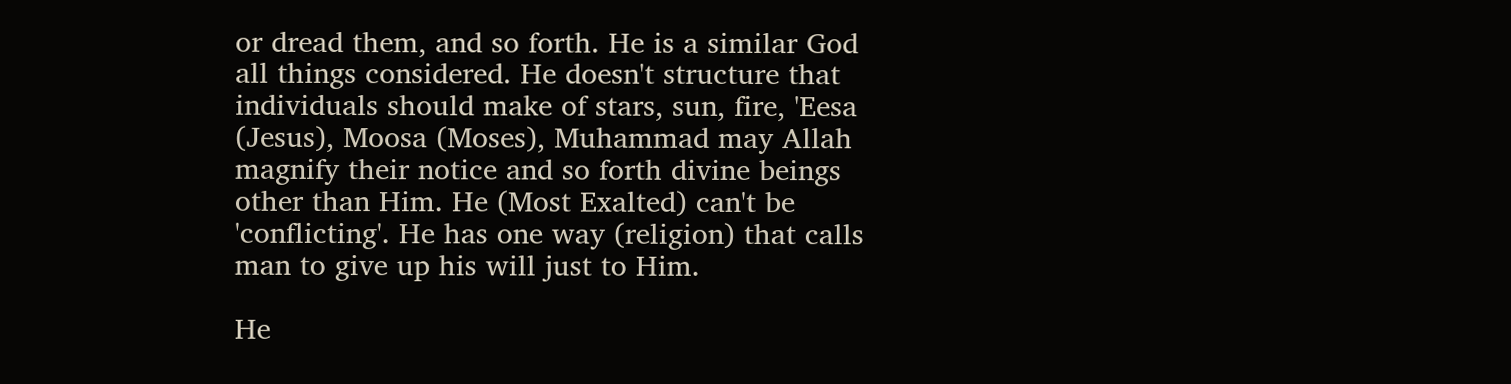or dread them, and so forth. He is a similar God all things considered. He doesn't structure that individuals should make of stars, sun, fire, 'Eesa (Jesus), Moosa (Moses), Muhammad may Allah magnify their notice and so forth divine beings other than Him. He (Most Exalted) can't be 'conflicting'. He has one way (religion) that calls man to give up his will just to Him.

He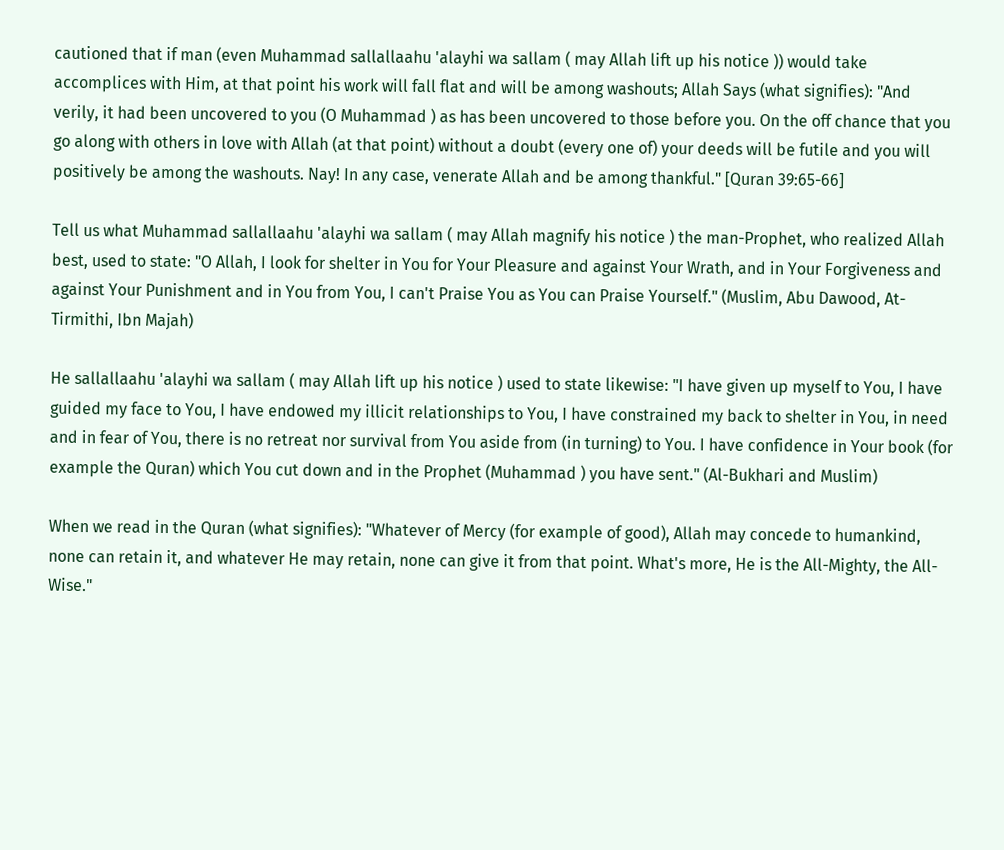cautioned that if man (even Muhammad sallallaahu 'alayhi wa sallam ( may Allah lift up his notice )) would take accomplices with Him, at that point his work will fall flat and will be among washouts; Allah Says (what signifies): "And verily, it had been uncovered to you (O Muhammad ) as has been uncovered to those before you. On the off chance that you go along with others in love with Allah (at that point) without a doubt (every one of) your deeds will be futile and you will positively be among the washouts. Nay! In any case, venerate Allah and be among thankful." [Quran 39:65-66]

Tell us what Muhammad sallallaahu 'alayhi wa sallam ( may Allah magnify his notice ) the man-Prophet, who realized Allah best, used to state: "O Allah, I look for shelter in You for Your Pleasure and against Your Wrath, and in Your Forgiveness and against Your Punishment and in You from You, I can't Praise You as You can Praise Yourself." (Muslim, Abu Dawood, At-Tirmithi, Ibn Majah)

He sallallaahu 'alayhi wa sallam ( may Allah lift up his notice ) used to state likewise: "I have given up myself to You, I have guided my face to You, I have endowed my illicit relationships to You, I have constrained my back to shelter in You, in need and in fear of You, there is no retreat nor survival from You aside from (in turning) to You. I have confidence in Your book (for example the Quran) which You cut down and in the Prophet (Muhammad ) you have sent." (Al-Bukhari and Muslim)

When we read in the Quran (what signifies): "Whatever of Mercy (for example of good), Allah may concede to humankind, none can retain it, and whatever He may retain, none can give it from that point. What's more, He is the All-Mighty, the All-Wise."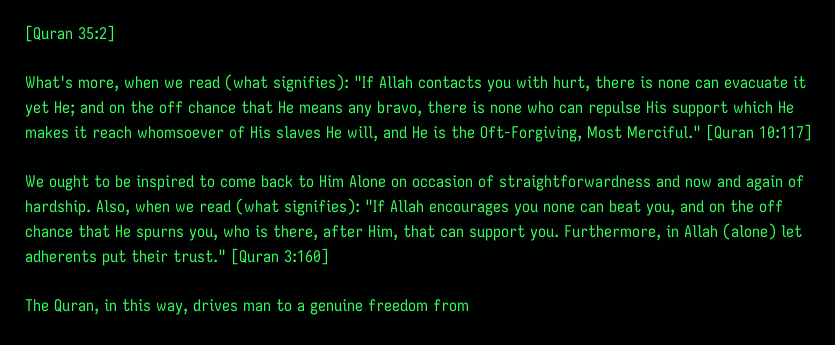[Quran 35:2]

What's more, when we read (what signifies): "If Allah contacts you with hurt, there is none can evacuate it yet He; and on the off chance that He means any bravo, there is none who can repulse His support which He makes it reach whomsoever of His slaves He will, and He is the Oft-Forgiving, Most Merciful." [Quran 10:117]

We ought to be inspired to come back to Him Alone on occasion of straightforwardness and now and again of hardship. Also, when we read (what signifies): "If Allah encourages you none can beat you, and on the off chance that He spurns you, who is there, after Him, that can support you. Furthermore, in Allah (alone) let adherents put their trust." [Quran 3:160]

The Quran, in this way, drives man to a genuine freedom from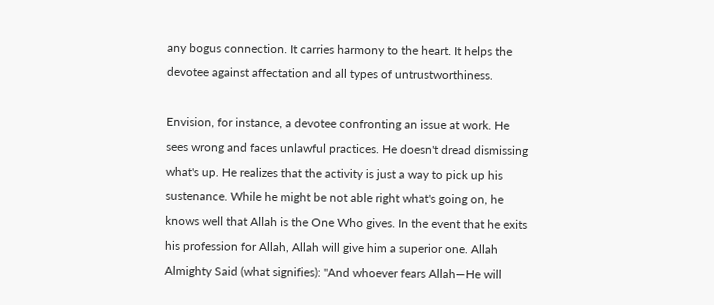any bogus connection. It carries harmony to the heart. It helps the devotee against affectation and all types of untrustworthiness.

Envision, for instance, a devotee confronting an issue at work. He sees wrong and faces unlawful practices. He doesn't dread dismissing what's up. He realizes that the activity is just a way to pick up his sustenance. While he might be not able right what's going on, he knows well that Allah is the One Who gives. In the event that he exits his profession for Allah, Allah will give him a superior one. Allah Almighty Said (what signifies): "And whoever fears Allah—He will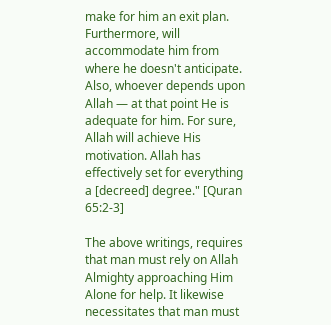make for him an exit plan. Furthermore, will accommodate him from where he doesn't anticipate. Also, whoever depends upon Allah — at that point He is adequate for him. For sure, Allah will achieve His motivation. Allah has effectively set for everything a [decreed] degree." [Quran 65:2-3]

The above writings, requires that man must rely on Allah Almighty approaching Him Alone for help. It likewise necessitates that man must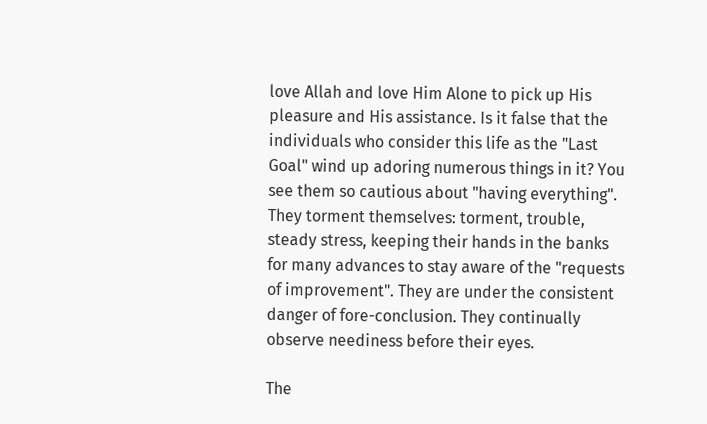love Allah and love Him Alone to pick up His pleasure and His assistance. Is it false that the individuals who consider this life as the "Last Goal" wind up adoring numerous things in it? You see them so cautious about "having everything". They torment themselves: torment, trouble, steady stress, keeping their hands in the banks for many advances to stay aware of the "requests of improvement". They are under the consistent danger of fore-conclusion. They continually observe neediness before their eyes.

The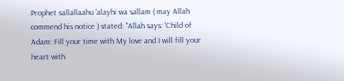Prophet sallallaahu 'alayhi wa sallam ( may Allah commend his notice ) stated: "Allah says: 'Child of Adam: Fill your time with My love and I will fill your heart with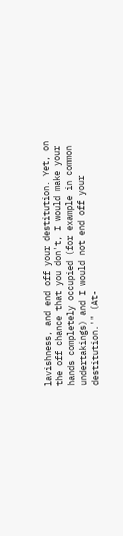lavishness, and end off your destitution. Yet, on the off chance that you don't, I would make your hands completely occupied (for example in common undertakings) and I would not end off your destitution.'" (At-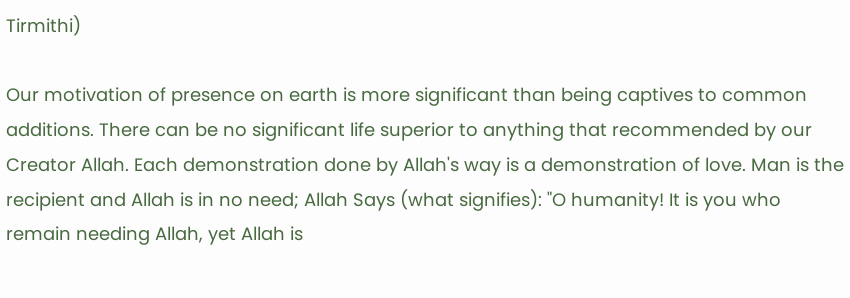Tirmithi)

Our motivation of presence on earth is more significant than being captives to common additions. There can be no significant life superior to anything that recommended by our Creator Allah. Each demonstration done by Allah's way is a demonstration of love. Man is the recipient and Allah is in no need; Allah Says (what signifies): "O humanity! It is you who remain needing Allah, yet Allah is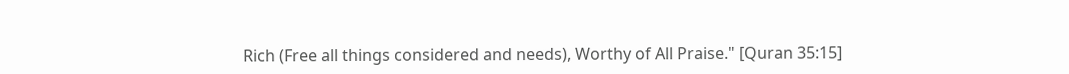Rich (Free all things considered and needs), Worthy of All Praise." [Quran 35:15]